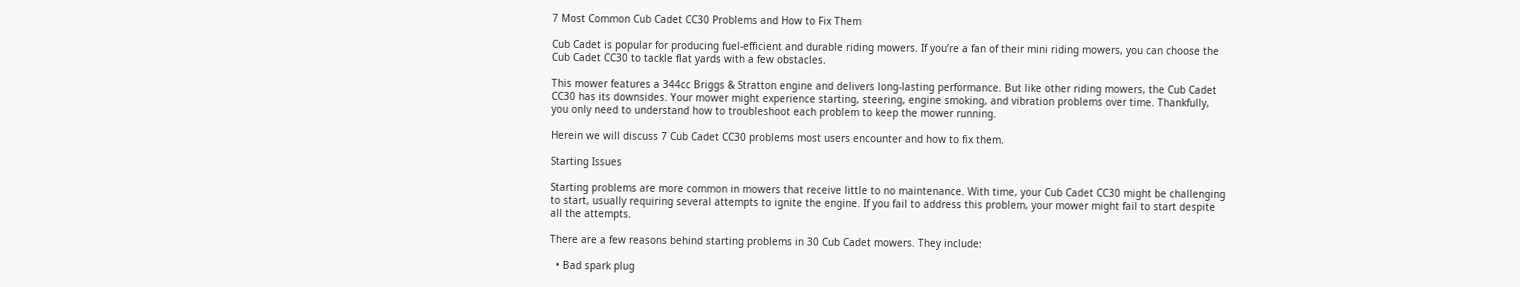7 Most Common Cub Cadet CC30 Problems and How to Fix Them

Cub Cadet is popular for producing fuel-efficient and durable riding mowers. If you’re a fan of their mini riding mowers, you can choose the Cub Cadet CC30 to tackle flat yards with a few obstacles.

This mower features a 344cc Briggs & Stratton engine and delivers long-lasting performance. But like other riding mowers, the Cub Cadet CC30 has its downsides. Your mower might experience starting, steering, engine smoking, and vibration problems over time. Thankfully, you only need to understand how to troubleshoot each problem to keep the mower running.

Herein we will discuss 7 Cub Cadet CC30 problems most users encounter and how to fix them.

Starting Issues

Starting problems are more common in mowers that receive little to no maintenance. With time, your Cub Cadet CC30 might be challenging to start, usually requiring several attempts to ignite the engine. If you fail to address this problem, your mower might fail to start despite all the attempts.

There are a few reasons behind starting problems in 30 Cub Cadet mowers. They include:

  • Bad spark plug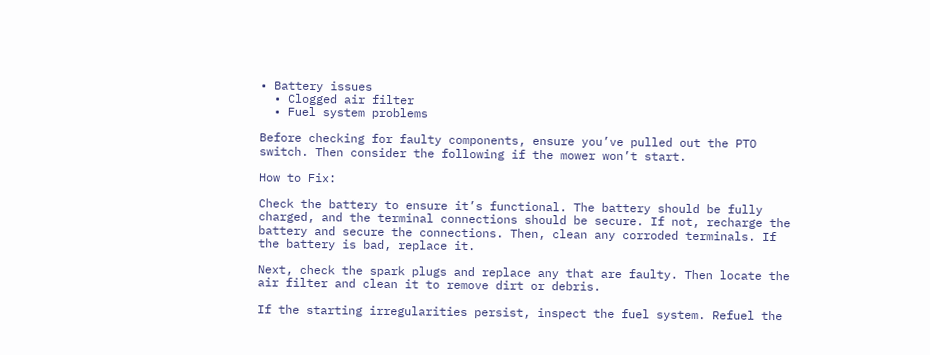• Battery issues
  • Clogged air filter
  • Fuel system problems

Before checking for faulty components, ensure you’ve pulled out the PTO switch. Then consider the following if the mower won’t start.

How to Fix:

Check the battery to ensure it’s functional. The battery should be fully charged, and the terminal connections should be secure. If not, recharge the battery and secure the connections. Then, clean any corroded terminals. If the battery is bad, replace it.

Next, check the spark plugs and replace any that are faulty. Then locate the air filter and clean it to remove dirt or debris.

If the starting irregularities persist, inspect the fuel system. Refuel the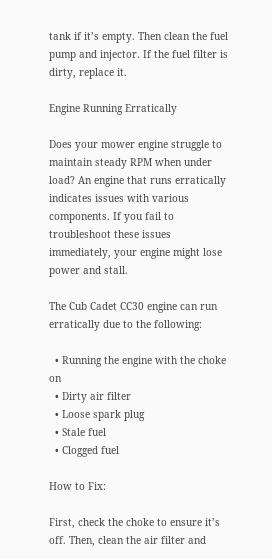tank if it’s empty. Then clean the fuel pump and injector. If the fuel filter is dirty, replace it.

Engine Running Erratically

Does your mower engine struggle to maintain steady RPM when under load? An engine that runs erratically indicates issues with various components. If you fail to troubleshoot these issues immediately, your engine might lose power and stall.

The Cub Cadet CC30 engine can run erratically due to the following:

  • Running the engine with the choke on
  • Dirty air filter
  • Loose spark plug
  • Stale fuel
  • Clogged fuel

How to Fix:

First, check the choke to ensure it’s off. Then, clean the air filter and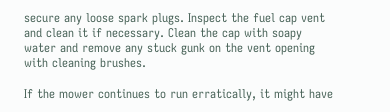secure any loose spark plugs. Inspect the fuel cap vent and clean it if necessary. Clean the cap with soapy water and remove any stuck gunk on the vent opening with cleaning brushes.

If the mower continues to run erratically, it might have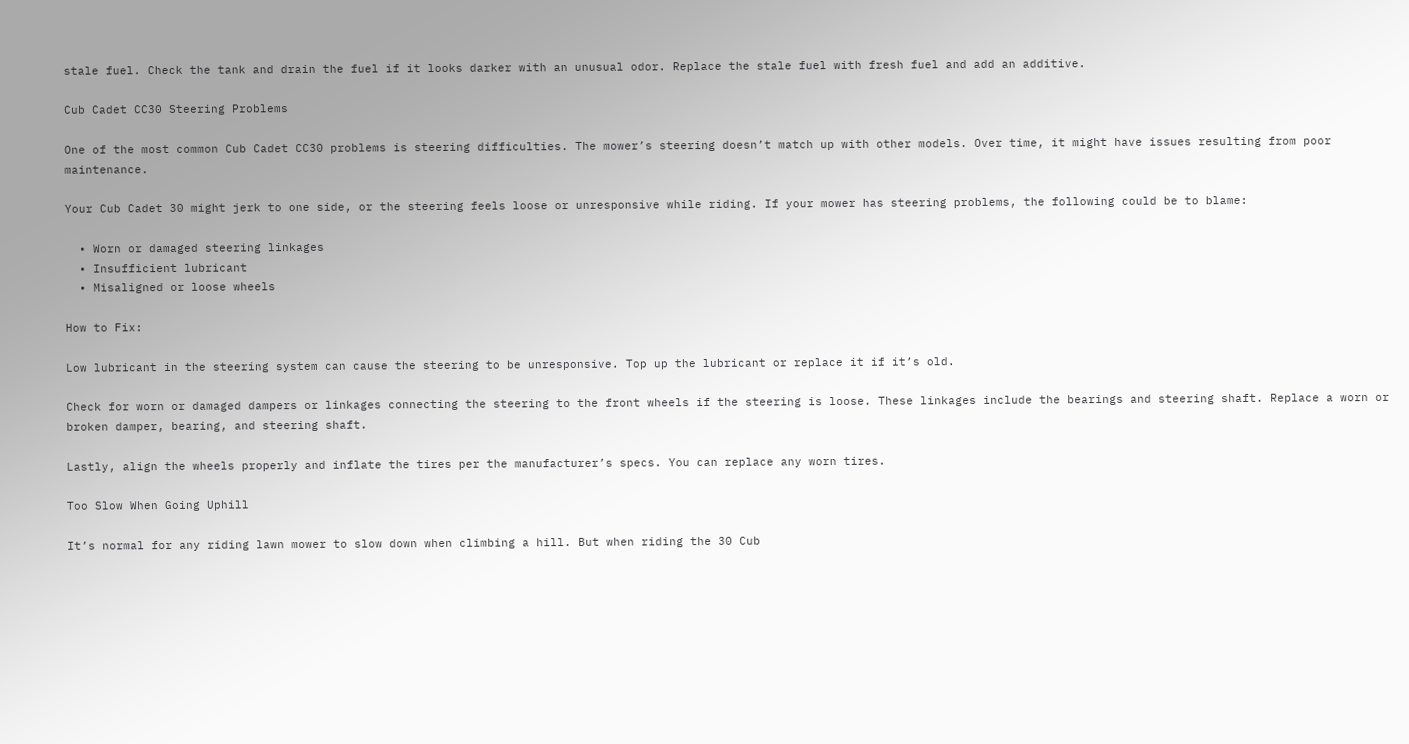stale fuel. Check the tank and drain the fuel if it looks darker with an unusual odor. Replace the stale fuel with fresh fuel and add an additive.

Cub Cadet CC30 Steering Problems

One of the most common Cub Cadet CC30 problems is steering difficulties. The mower’s steering doesn’t match up with other models. Over time, it might have issues resulting from poor maintenance.

Your Cub Cadet 30 might jerk to one side, or the steering feels loose or unresponsive while riding. If your mower has steering problems, the following could be to blame:

  • Worn or damaged steering linkages
  • Insufficient lubricant
  • Misaligned or loose wheels

How to Fix:

Low lubricant in the steering system can cause the steering to be unresponsive. Top up the lubricant or replace it if it’s old.

Check for worn or damaged dampers or linkages connecting the steering to the front wheels if the steering is loose. These linkages include the bearings and steering shaft. Replace a worn or broken damper, bearing, and steering shaft.

Lastly, align the wheels properly and inflate the tires per the manufacturer’s specs. You can replace any worn tires.

Too Slow When Going Uphill

It’s normal for any riding lawn mower to slow down when climbing a hill. But when riding the 30 Cub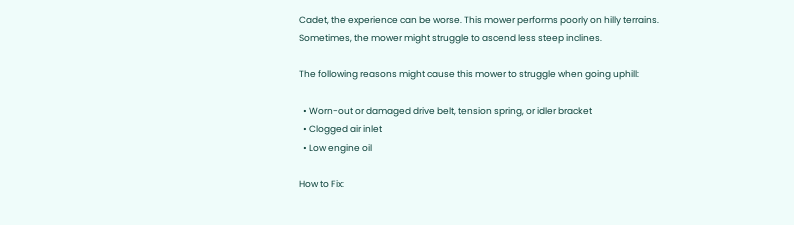Cadet, the experience can be worse. This mower performs poorly on hilly terrains. Sometimes, the mower might struggle to ascend less steep inclines.

The following reasons might cause this mower to struggle when going uphill:

  • Worn-out or damaged drive belt, tension spring, or idler bracket
  • Clogged air inlet
  • Low engine oil

How to Fix: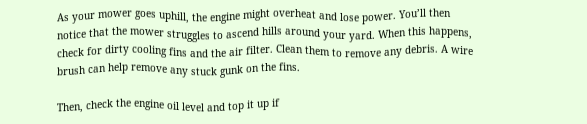As your mower goes uphill, the engine might overheat and lose power. You’ll then notice that the mower struggles to ascend hills around your yard. When this happens, check for dirty cooling fins and the air filter. Clean them to remove any debris. A wire brush can help remove any stuck gunk on the fins.

Then, check the engine oil level and top it up if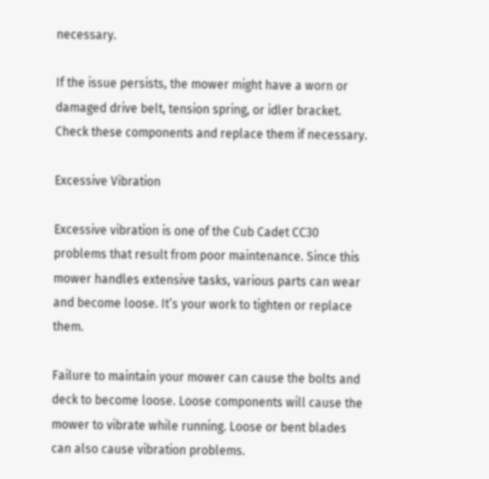necessary.

If the issue persists, the mower might have a worn or damaged drive belt, tension spring, or idler bracket. Check these components and replace them if necessary.

Excessive Vibration

Excessive vibration is one of the Cub Cadet CC30 problems that result from poor maintenance. Since this mower handles extensive tasks, various parts can wear and become loose. It’s your work to tighten or replace them.

Failure to maintain your mower can cause the bolts and deck to become loose. Loose components will cause the mower to vibrate while running. Loose or bent blades can also cause vibration problems.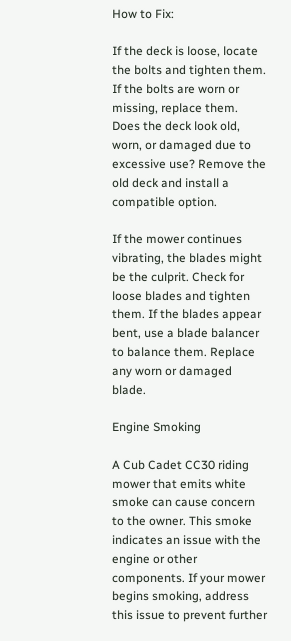How to Fix:

If the deck is loose, locate the bolts and tighten them. If the bolts are worn or missing, replace them. Does the deck look old, worn, or damaged due to excessive use? Remove the old deck and install a compatible option.

If the mower continues vibrating, the blades might be the culprit. Check for loose blades and tighten them. If the blades appear bent, use a blade balancer to balance them. Replace any worn or damaged blade.

Engine Smoking

A Cub Cadet CC30 riding mower that emits white smoke can cause concern to the owner. This smoke indicates an issue with the engine or other components. If your mower begins smoking, address this issue to prevent further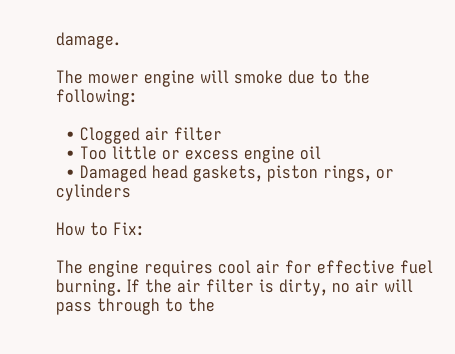damage.

The mower engine will smoke due to the following:

  • Clogged air filter
  • Too little or excess engine oil
  • Damaged head gaskets, piston rings, or cylinders

How to Fix:

The engine requires cool air for effective fuel burning. If the air filter is dirty, no air will pass through to the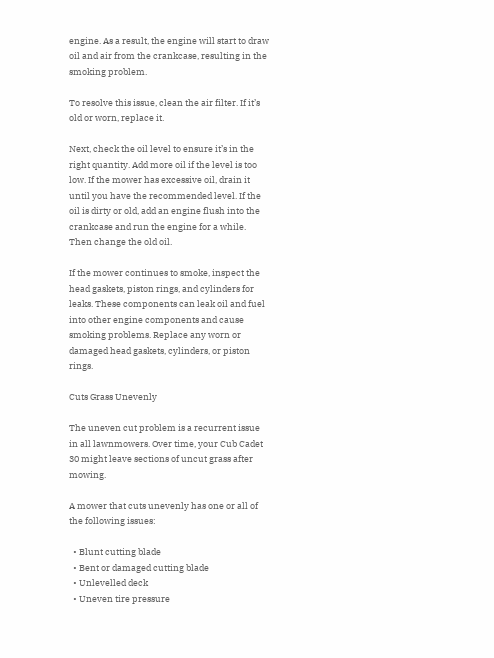engine. As a result, the engine will start to draw oil and air from the crankcase, resulting in the smoking problem.

To resolve this issue, clean the air filter. If it’s old or worn, replace it.

Next, check the oil level to ensure it’s in the right quantity. Add more oil if the level is too low. If the mower has excessive oil, drain it until you have the recommended level. If the oil is dirty or old, add an engine flush into the crankcase and run the engine for a while. Then change the old oil.

If the mower continues to smoke, inspect the head gaskets, piston rings, and cylinders for leaks. These components can leak oil and fuel into other engine components and cause smoking problems. Replace any worn or damaged head gaskets, cylinders, or piston rings.

Cuts Grass Unevenly

The uneven cut problem is a recurrent issue in all lawnmowers. Over time, your Cub Cadet 30 might leave sections of uncut grass after mowing.

A mower that cuts unevenly has one or all of the following issues:

  • Blunt cutting blade
  • Bent or damaged cutting blade
  • Unlevelled deck
  • Uneven tire pressure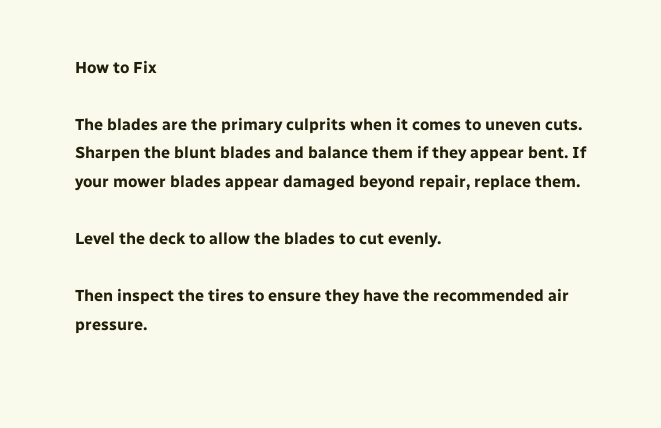How to Fix

The blades are the primary culprits when it comes to uneven cuts. Sharpen the blunt blades and balance them if they appear bent. If your mower blades appear damaged beyond repair, replace them.

Level the deck to allow the blades to cut evenly.

Then inspect the tires to ensure they have the recommended air pressure.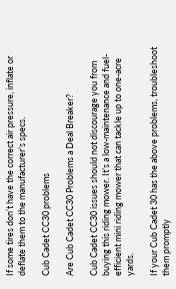If some tires don’t have the correct air pressure, inflate or deflate them to the manufacturer’s specs.

Cub Cadet CC30 problems

Are Cub Cadet CC30 Problems a Deal Breaker?

Cub Cadet CC30 issues should not discourage you from buying this riding mower. It’s a low-maintenance and fuel-efficient mini riding mower that can tackle up to one-acre yards.

If your Cub Cadet 30 has the above problems, troubleshoot them promptly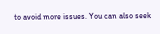to avoid more issues. You can also seek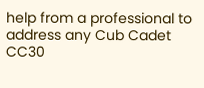help from a professional to address any Cub Cadet CC30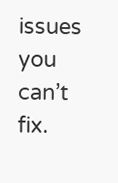issues you can’t fix.